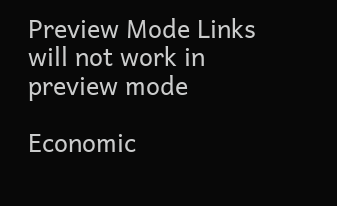Preview Mode Links will not work in preview mode

Economic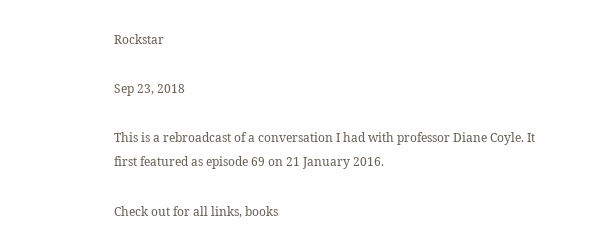Rockstar

Sep 23, 2018

This is a rebroadcast of a conversation I had with professor Diane Coyle. It first featured as episode 69 on 21 January 2016.

Check out for all links, books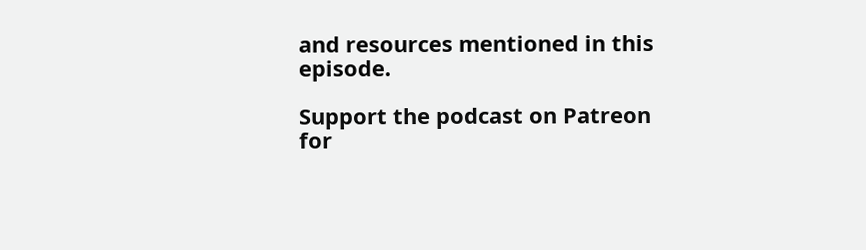and resources mentioned in this episode.

Support the podcast on Patreon for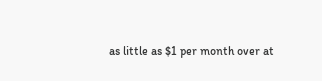as little as $1 per month over at